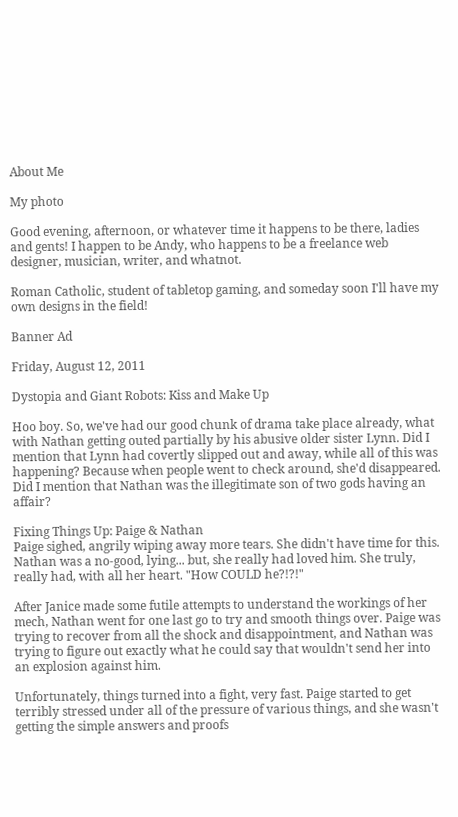About Me

My photo

Good evening, afternoon, or whatever time it happens to be there, ladies and gents! I happen to be Andy, who happens to be a freelance web designer, musician, writer, and whatnot.

Roman Catholic, student of tabletop gaming, and someday soon I'll have my own designs in the field!

Banner Ad

Friday, August 12, 2011

Dystopia and Giant Robots: Kiss and Make Up

Hoo boy. So, we've had our good chunk of drama take place already, what with Nathan getting outed partially by his abusive older sister Lynn. Did I mention that Lynn had covertly slipped out and away, while all of this was happening? Because when people went to check around, she'd disappeared. Did I mention that Nathan was the illegitimate son of two gods having an affair?

Fixing Things Up: Paige & Nathan
Paige sighed, angrily wiping away more tears. She didn't have time for this. Nathan was a no-good, lying... but, she really had loved him. She truly, really had, with all her heart. "How COULD he?!?!"

After Janice made some futile attempts to understand the workings of her mech, Nathan went for one last go to try and smooth things over. Paige was trying to recover from all the shock and disappointment, and Nathan was trying to figure out exactly what he could say that wouldn't send her into an explosion against him.

Unfortunately, things turned into a fight, very fast. Paige started to get terribly stressed under all of the pressure of various things, and she wasn't getting the simple answers and proofs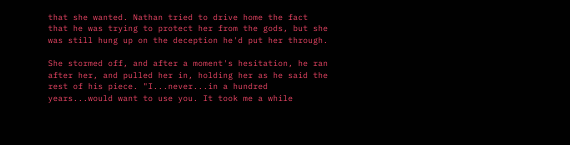that she wanted. Nathan tried to drive home the fact that he was trying to protect her from the gods, but she was still hung up on the deception he'd put her through.

She stormed off, and after a moment's hesitation, he ran after her, and pulled her in, holding her as he said the rest of his piece. "I...never...in a hundred years...would want to use you. It took me a while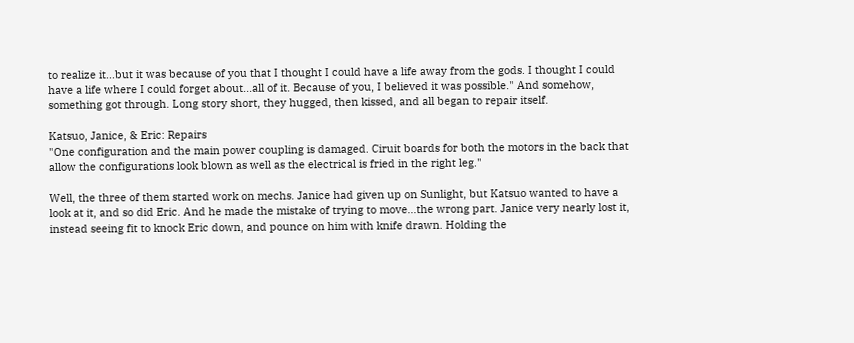to realize it...but it was because of you that I thought I could have a life away from the gods. I thought I could have a life where I could forget about...all of it. Because of you, I believed it was possible." And somehow, something got through. Long story short, they hugged, then kissed, and all began to repair itself.

Katsuo, Janice, & Eric: Repairs
"One configuration and the main power coupling is damaged. Ciruit boards for both the motors in the back that allow the configurations look blown as well as the electrical is fried in the right leg."

Well, the three of them started work on mechs. Janice had given up on Sunlight, but Katsuo wanted to have a look at it, and so did Eric. And he made the mistake of trying to move...the wrong part. Janice very nearly lost it, instead seeing fit to knock Eric down, and pounce on him with knife drawn. Holding the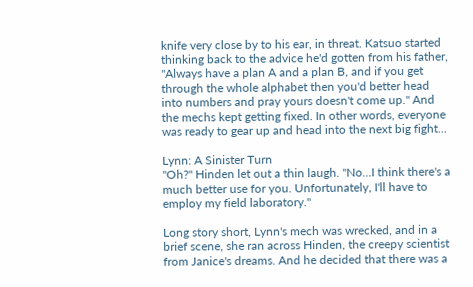knife very close by to his ear, in threat. Katsuo started thinking back to the advice he'd gotten from his father, "Always have a plan A and a plan B, and if you get through the whole alphabet then you'd better head into numbers and pray yours doesn't come up." And the mechs kept getting fixed. In other words, everyone was ready to gear up and head into the next big fight...

Lynn: A Sinister Turn
"Oh?" Hinden let out a thin laugh. "No...I think there's a much better use for you. Unfortunately, I'll have to employ my field laboratory."

Long story short, Lynn's mech was wrecked, and in a brief scene, she ran across Hinden, the creepy scientist from Janice's dreams. And he decided that there was a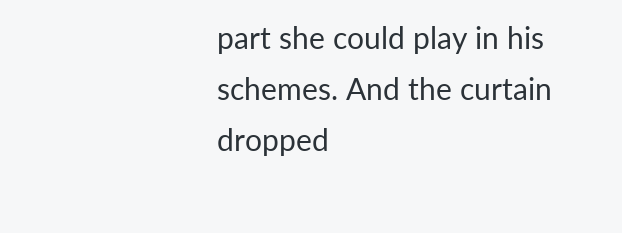part she could play in his schemes. And the curtain dropped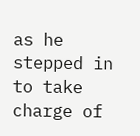as he stepped in to take charge of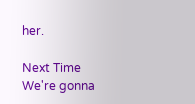her.

Next Time
We're gonna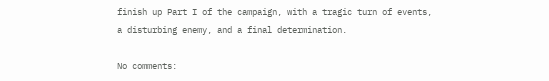finish up Part I of the campaign, with a tragic turn of events, a disturbing enemy, and a final determination.

No comments: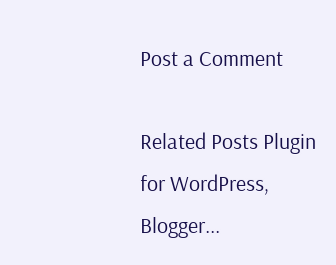Post a Comment

Related Posts Plugin for WordPress, Blogger...